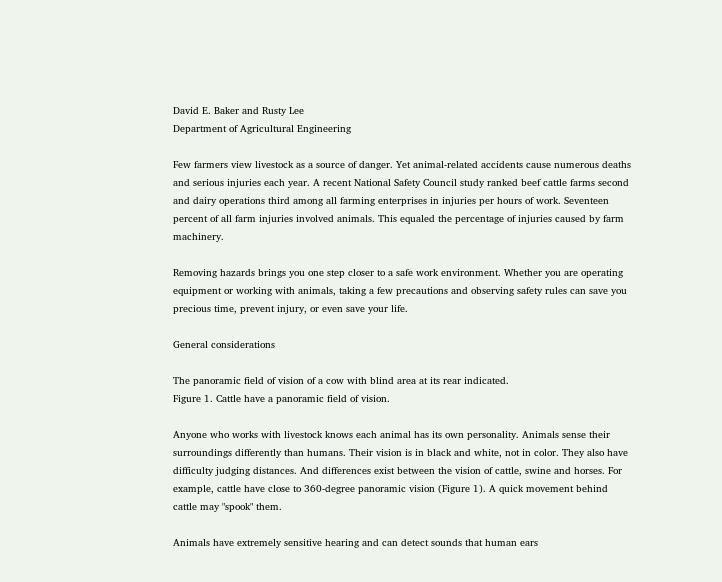David E. Baker and Rusty Lee
Department of Agricultural Engineering

Few farmers view livestock as a source of danger. Yet animal-related accidents cause numerous deaths and serious injuries each year. A recent National Safety Council study ranked beef cattle farms second and dairy operations third among all farming enterprises in injuries per hours of work. Seventeen percent of all farm injuries involved animals. This equaled the percentage of injuries caused by farm machinery.

Removing hazards brings you one step closer to a safe work environment. Whether you are operating equipment or working with animals, taking a few precautions and observing safety rules can save you precious time, prevent injury, or even save your life.

General considerations

The panoramic field of vision of a cow with blind area at its rear indicated.
Figure 1. Cattle have a panoramic field of vision.

Anyone who works with livestock knows each animal has its own personality. Animals sense their surroundings differently than humans. Their vision is in black and white, not in color. They also have difficulty judging distances. And differences exist between the vision of cattle, swine and horses. For example, cattle have close to 360-degree panoramic vision (Figure 1). A quick movement behind cattle may "spook" them.

Animals have extremely sensitive hearing and can detect sounds that human ears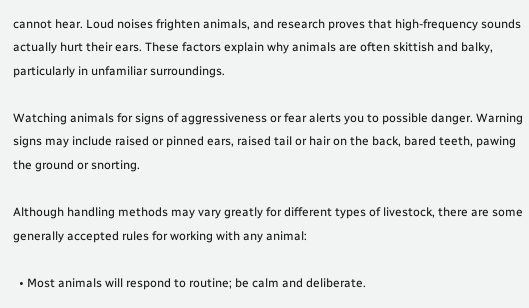cannot hear. Loud noises frighten animals, and research proves that high-frequency sounds actually hurt their ears. These factors explain why animals are often skittish and balky, particularly in unfamiliar surroundings.

Watching animals for signs of aggressiveness or fear alerts you to possible danger. Warning signs may include raised or pinned ears, raised tail or hair on the back, bared teeth, pawing the ground or snorting.

Although handling methods may vary greatly for different types of livestock, there are some generally accepted rules for working with any animal:

  • Most animals will respond to routine; be calm and deliberate.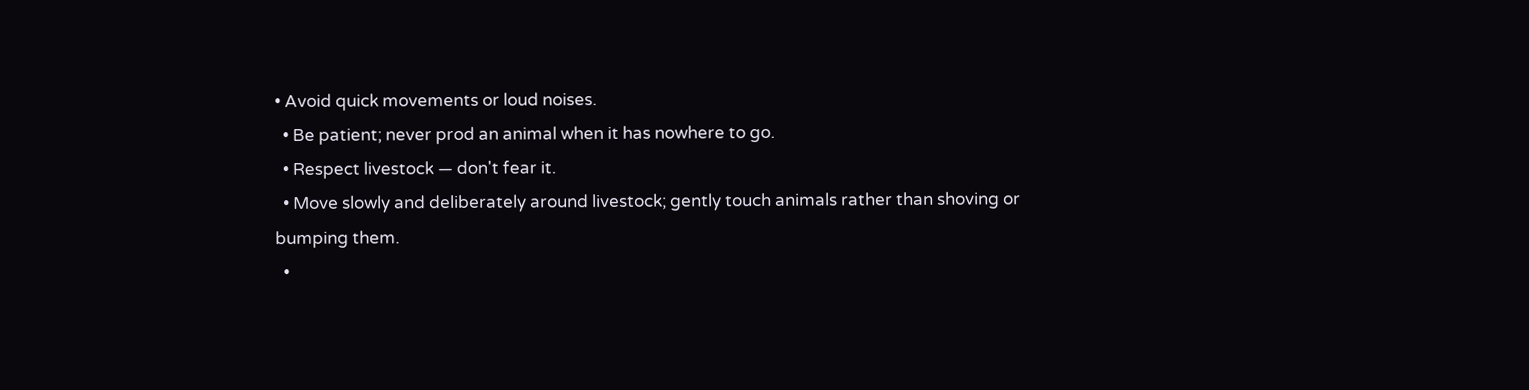• Avoid quick movements or loud noises.
  • Be patient; never prod an animal when it has nowhere to go.
  • Respect livestock — don't fear it.
  • Move slowly and deliberately around livestock; gently touch animals rather than shoving or bumping them.
  •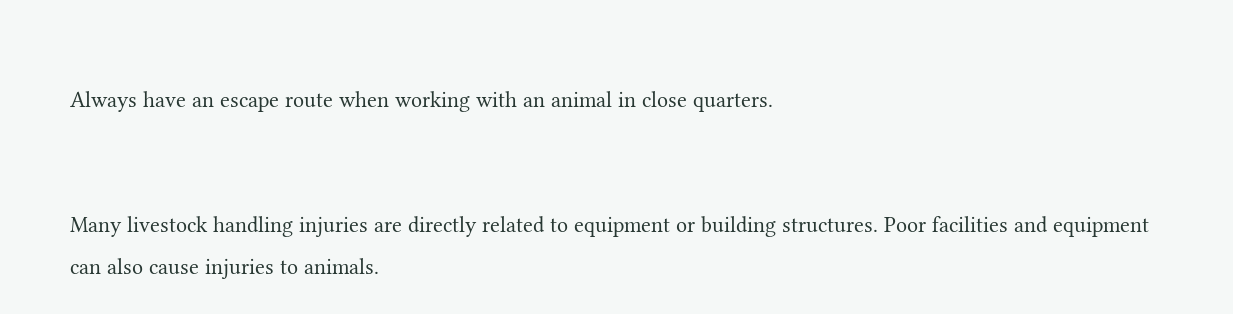Always have an escape route when working with an animal in close quarters.


Many livestock handling injuries are directly related to equipment or building structures. Poor facilities and equipment can also cause injuries to animals.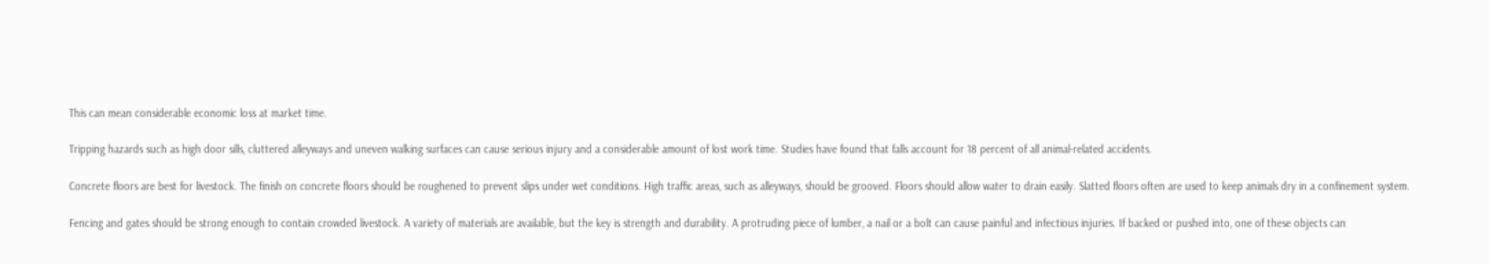This can mean considerable economic loss at market time.

Tripping hazards such as high door sills, cluttered alleyways and uneven walking surfaces can cause serious injury and a considerable amount of lost work time. Studies have found that falls account for 18 percent of all animal-related accidents.

Concrete floors are best for livestock. The finish on concrete floors should be roughened to prevent slips under wet conditions. High traffic areas, such as alleyways, should be grooved. Floors should allow water to drain easily. Slatted floors often are used to keep animals dry in a confinement system.

Fencing and gates should be strong enough to contain crowded livestock. A variety of materials are available, but the key is strength and durability. A protruding piece of lumber, a nail or a bolt can cause painful and infectious injuries. If backed or pushed into, one of these objects can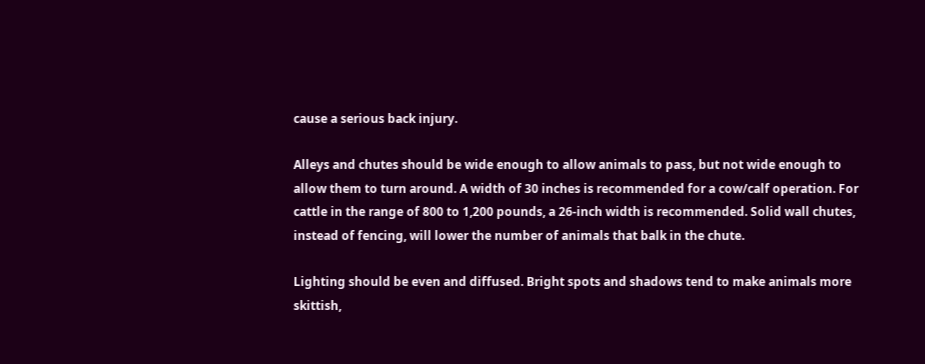cause a serious back injury.

Alleys and chutes should be wide enough to allow animals to pass, but not wide enough to allow them to turn around. A width of 30 inches is recommended for a cow/calf operation. For cattle in the range of 800 to 1,200 pounds, a 26-inch width is recommended. Solid wall chutes, instead of fencing, will lower the number of animals that balk in the chute.

Lighting should be even and diffused. Bright spots and shadows tend to make animals more skittish,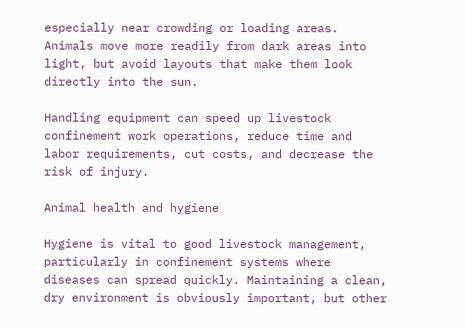especially near crowding or loading areas. Animals move more readily from dark areas into light, but avoid layouts that make them look directly into the sun.

Handling equipment can speed up livestock confinement work operations, reduce time and labor requirements, cut costs, and decrease the risk of injury.

Animal health and hygiene

Hygiene is vital to good livestock management, particularly in confinement systems where diseases can spread quickly. Maintaining a clean, dry environment is obviously important, but other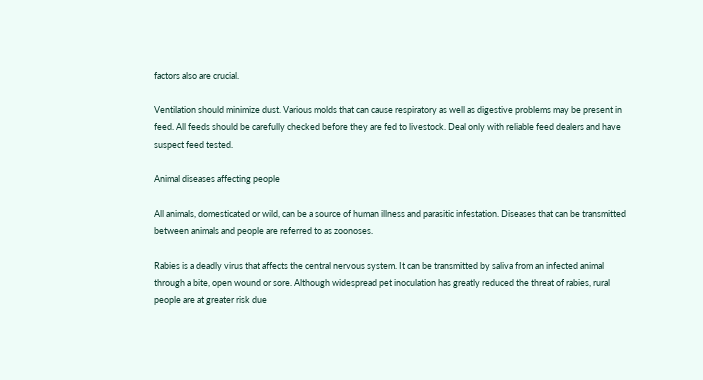factors also are crucial.

Ventilation should minimize dust. Various molds that can cause respiratory as well as digestive problems may be present in feed. All feeds should be carefully checked before they are fed to livestock. Deal only with reliable feed dealers and have suspect feed tested.

Animal diseases affecting people

All animals, domesticated or wild, can be a source of human illness and parasitic infestation. Diseases that can be transmitted between animals and people are referred to as zoonoses.

Rabies is a deadly virus that affects the central nervous system. It can be transmitted by saliva from an infected animal through a bite, open wound or sore. Although widespread pet inoculation has greatly reduced the threat of rabies, rural people are at greater risk due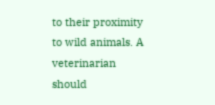to their proximity to wild animals. A veterinarian should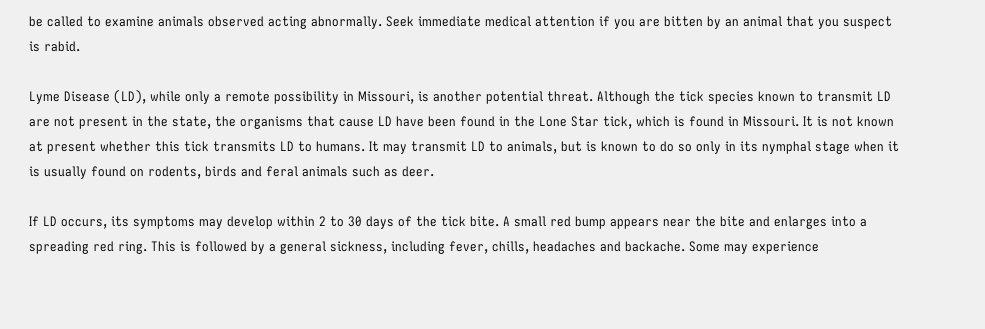be called to examine animals observed acting abnormally. Seek immediate medical attention if you are bitten by an animal that you suspect is rabid.

Lyme Disease (LD), while only a remote possibility in Missouri, is another potential threat. Although the tick species known to transmit LD are not present in the state, the organisms that cause LD have been found in the Lone Star tick, which is found in Missouri. It is not known at present whether this tick transmits LD to humans. It may transmit LD to animals, but is known to do so only in its nymphal stage when it is usually found on rodents, birds and feral animals such as deer.

If LD occurs, its symptoms may develop within 2 to 30 days of the tick bite. A small red bump appears near the bite and enlarges into a spreading red ring. This is followed by a general sickness, including fever, chills, headaches and backache. Some may experience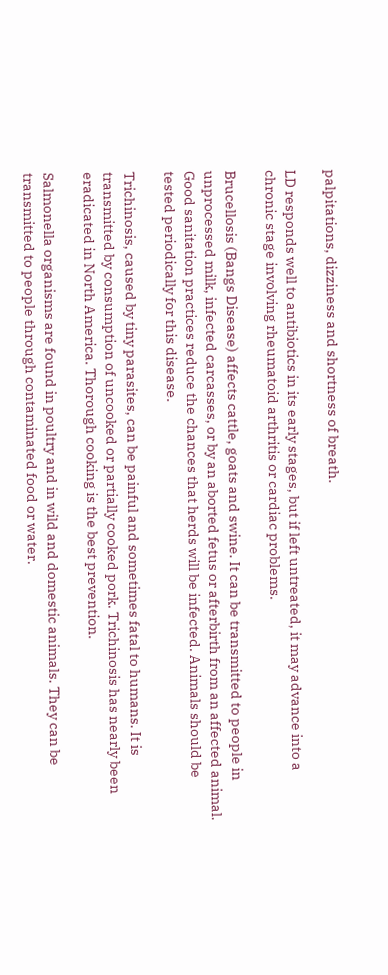palpitations, dizziness and shortness of breath.

LD responds well to antibiotics in its early stages, but if left untreated, it may advance into a chronic stage involving rheumatoid arthritis or cardiac problems.

Brucellosis (Bangs Disease) affects cattle, goats and swine. It can be transmitted to people in unprocessed milk, infected carcasses, or by an aborted fetus or afterbirth from an affected animal. Good sanitation practices reduce the chances that herds will be infected. Animals should be tested periodically for this disease.

Trichinosis, caused by tiny parasites, can be painful and sometimes fatal to humans. It is transmitted by consumption of uncooked or partially cooked pork. Trichinosis has nearly been eradicated in North America. Thorough cooking is the best prevention.

Salmonella organisms are found in poultry and in wild and domestic animals. They can be transmitted to people through contaminated food or water.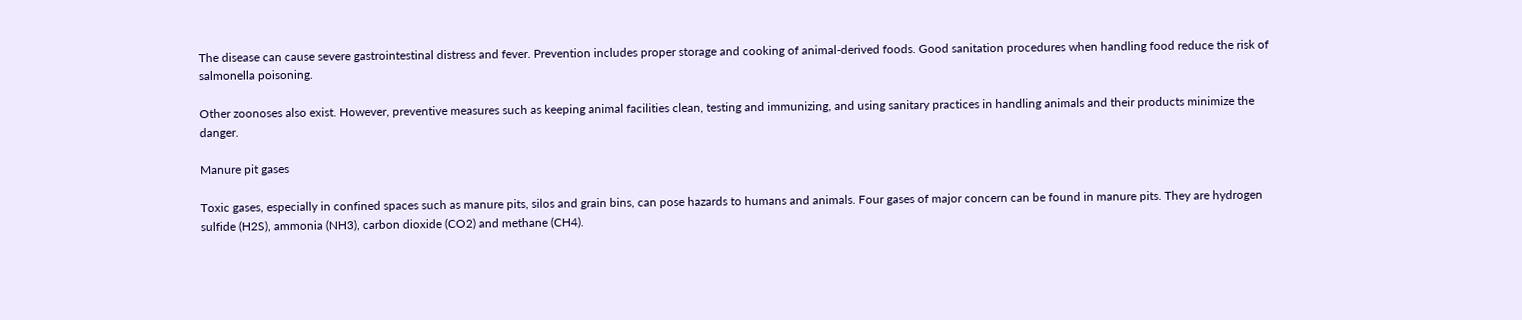The disease can cause severe gastrointestinal distress and fever. Prevention includes proper storage and cooking of animal-derived foods. Good sanitation procedures when handling food reduce the risk of salmonella poisoning.

Other zoonoses also exist. However, preventive measures such as keeping animal facilities clean, testing and immunizing, and using sanitary practices in handling animals and their products minimize the danger.

Manure pit gases

Toxic gases, especially in confined spaces such as manure pits, silos and grain bins, can pose hazards to humans and animals. Four gases of major concern can be found in manure pits. They are hydrogen sulfide (H2S), ammonia (NH3), carbon dioxide (CO2) and methane (CH4).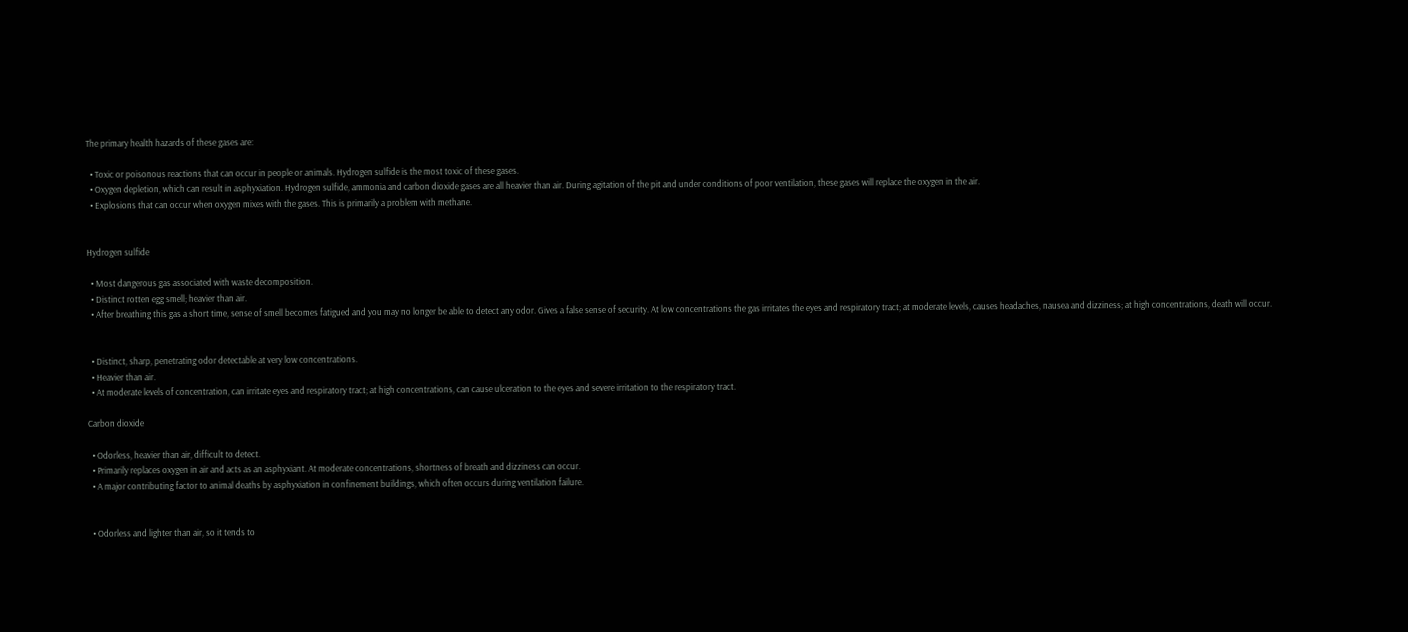The primary health hazards of these gases are:

  • Toxic or poisonous reactions that can occur in people or animals. Hydrogen sulfide is the most toxic of these gases.
  • Oxygen depletion, which can result in asphyxiation. Hydrogen sulfide, ammonia and carbon dioxide gases are all heavier than air. During agitation of the pit and under conditions of poor ventilation, these gases will replace the oxygen in the air.
  • Explosions that can occur when oxygen mixes with the gases. This is primarily a problem with methane.


Hydrogen sulfide

  • Most dangerous gas associated with waste decomposition.
  • Distinct rotten egg smell; heavier than air.
  • After breathing this gas a short time, sense of smell becomes fatigued and you may no longer be able to detect any odor. Gives a false sense of security. At low concentrations the gas irritates the eyes and respiratory tract; at moderate levels, causes headaches, nausea and dizziness; at high concentrations, death will occur.


  • Distinct, sharp, penetrating odor detectable at very low concentrations.
  • Heavier than air.
  • At moderate levels of concentration, can irritate eyes and respiratory tract; at high concentrations, can cause ulceration to the eyes and severe irritation to the respiratory tract.

Carbon dioxide

  • Odorless, heavier than air, difficult to detect.
  • Primarily replaces oxygen in air and acts as an asphyxiant. At moderate concentrations, shortness of breath and dizziness can occur.
  • A major contributing factor to animal deaths by asphyxiation in confinement buildings, which often occurs during ventilation failure.


  • Odorless and lighter than air, so it tends to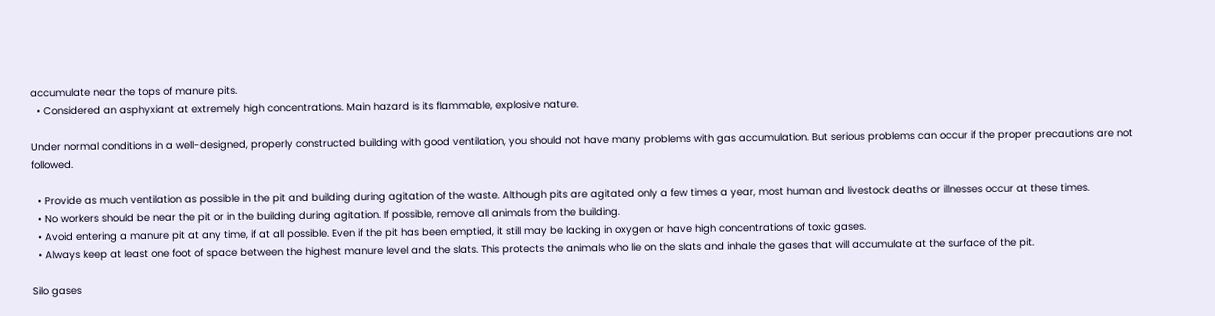accumulate near the tops of manure pits.
  • Considered an asphyxiant at extremely high concentrations. Main hazard is its flammable, explosive nature.

Under normal conditions in a well-designed, properly constructed building with good ventilation, you should not have many problems with gas accumulation. But serious problems can occur if the proper precautions are not followed.

  • Provide as much ventilation as possible in the pit and building during agitation of the waste. Although pits are agitated only a few times a year, most human and livestock deaths or illnesses occur at these times.
  • No workers should be near the pit or in the building during agitation. If possible, remove all animals from the building.
  • Avoid entering a manure pit at any time, if at all possible. Even if the pit has been emptied, it still may be lacking in oxygen or have high concentrations of toxic gases.
  • Always keep at least one foot of space between the highest manure level and the slats. This protects the animals who lie on the slats and inhale the gases that will accumulate at the surface of the pit.

Silo gases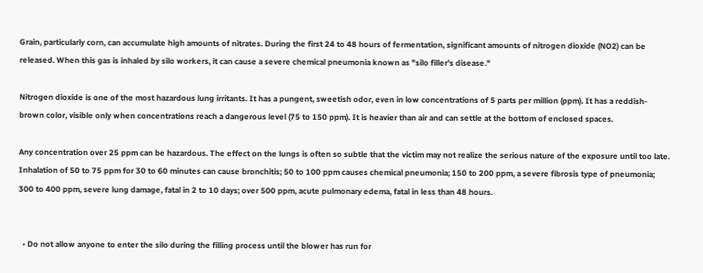Grain, particularly corn, can accumulate high amounts of nitrates. During the first 24 to 48 hours of fermentation, significant amounts of nitrogen dioxide (NO2) can be released. When this gas is inhaled by silo workers, it can cause a severe chemical pneumonia known as "silo filler's disease."

Nitrogen dioxide is one of the most hazardous lung irritants. It has a pungent, sweetish odor, even in low concentrations of 5 parts per million (ppm). It has a reddish-brown color, visible only when concentrations reach a dangerous level (75 to 150 ppm). It is heavier than air and can settle at the bottom of enclosed spaces.

Any concentration over 25 ppm can be hazardous. The effect on the lungs is often so subtle that the victim may not realize the serious nature of the exposure until too late. Inhalation of 50 to 75 ppm for 30 to 60 minutes can cause bronchitis; 50 to 100 ppm causes chemical pneumonia; 150 to 200 ppm, a severe fibrosis type of pneumonia; 300 to 400 ppm, severe lung damage, fatal in 2 to 10 days; over 500 ppm, acute pulmonary edema, fatal in less than 48 hours.


  • Do not allow anyone to enter the silo during the filling process until the blower has run for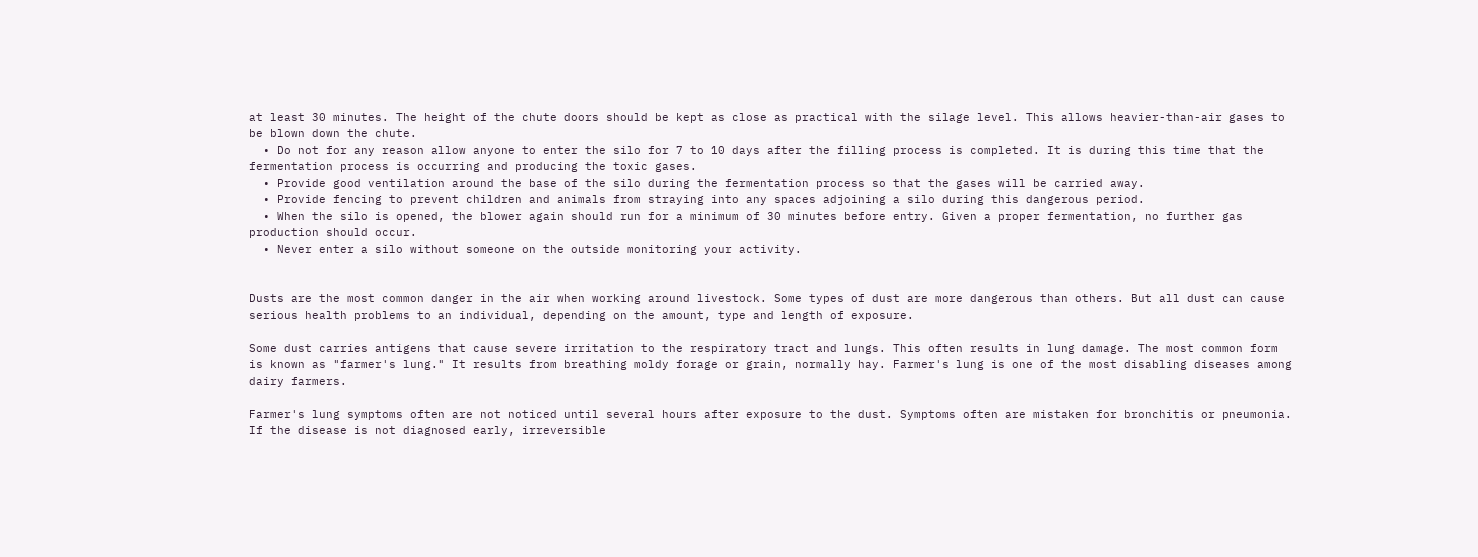at least 30 minutes. The height of the chute doors should be kept as close as practical with the silage level. This allows heavier-than-air gases to be blown down the chute.
  • Do not for any reason allow anyone to enter the silo for 7 to 10 days after the filling process is completed. It is during this time that the fermentation process is occurring and producing the toxic gases.
  • Provide good ventilation around the base of the silo during the fermentation process so that the gases will be carried away.
  • Provide fencing to prevent children and animals from straying into any spaces adjoining a silo during this dangerous period.
  • When the silo is opened, the blower again should run for a minimum of 30 minutes before entry. Given a proper fermentation, no further gas production should occur.
  • Never enter a silo without someone on the outside monitoring your activity.


Dusts are the most common danger in the air when working around livestock. Some types of dust are more dangerous than others. But all dust can cause serious health problems to an individual, depending on the amount, type and length of exposure.

Some dust carries antigens that cause severe irritation to the respiratory tract and lungs. This often results in lung damage. The most common form is known as "farmer's lung." It results from breathing moldy forage or grain, normally hay. Farmer's lung is one of the most disabling diseases among dairy farmers.

Farmer's lung symptoms often are not noticed until several hours after exposure to the dust. Symptoms often are mistaken for bronchitis or pneumonia. If the disease is not diagnosed early, irreversible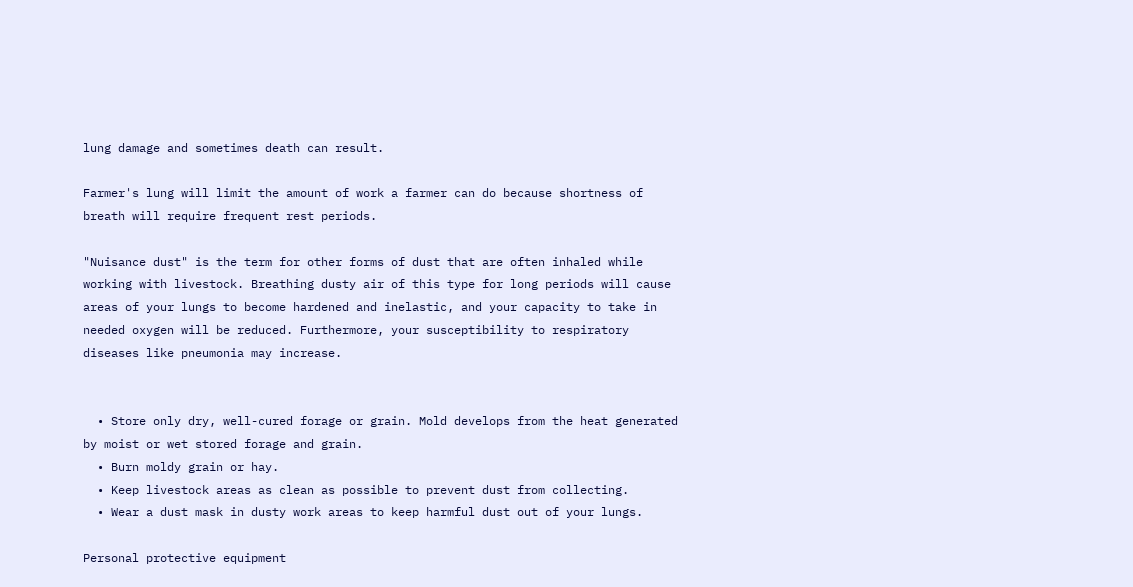lung damage and sometimes death can result.

Farmer's lung will limit the amount of work a farmer can do because shortness of breath will require frequent rest periods.

"Nuisance dust" is the term for other forms of dust that are often inhaled while working with livestock. Breathing dusty air of this type for long periods will cause areas of your lungs to become hardened and inelastic, and your capacity to take in needed oxygen will be reduced. Furthermore, your susceptibility to respiratory diseases like pneumonia may increase.


  • Store only dry, well-cured forage or grain. Mold develops from the heat generated by moist or wet stored forage and grain.
  • Burn moldy grain or hay.
  • Keep livestock areas as clean as possible to prevent dust from collecting.
  • Wear a dust mask in dusty work areas to keep harmful dust out of your lungs.

Personal protective equipment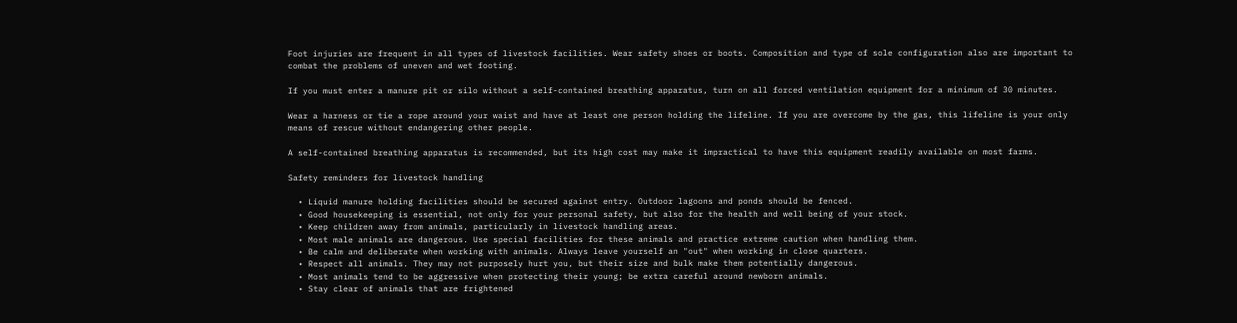Foot injuries are frequent in all types of livestock facilities. Wear safety shoes or boots. Composition and type of sole configuration also are important to combat the problems of uneven and wet footing.

If you must enter a manure pit or silo without a self-contained breathing apparatus, turn on all forced ventilation equipment for a minimum of 30 minutes.

Wear a harness or tie a rope around your waist and have at least one person holding the lifeline. If you are overcome by the gas, this lifeline is your only means of rescue without endangering other people.

A self-contained breathing apparatus is recommended, but its high cost may make it impractical to have this equipment readily available on most farms.

Safety reminders for livestock handling

  • Liquid manure holding facilities should be secured against entry. Outdoor lagoons and ponds should be fenced.
  • Good housekeeping is essential, not only for your personal safety, but also for the health and well being of your stock.
  • Keep children away from animals, particularly in livestock handling areas.
  • Most male animals are dangerous. Use special facilities for these animals and practice extreme caution when handling them.
  • Be calm and deliberate when working with animals. Always leave yourself an "out" when working in close quarters.
  • Respect all animals. They may not purposely hurt you, but their size and bulk make them potentially dangerous.
  • Most animals tend to be aggressive when protecting their young; be extra careful around newborn animals.
  • Stay clear of animals that are frightened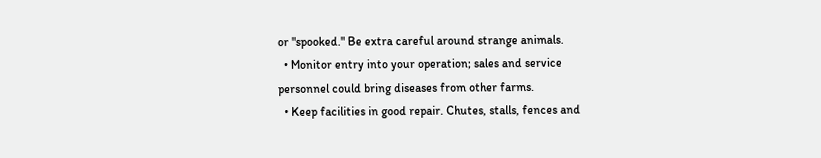or "spooked." Be extra careful around strange animals.
  • Monitor entry into your operation; sales and service personnel could bring diseases from other farms.
  • Keep facilities in good repair. Chutes, stalls, fences and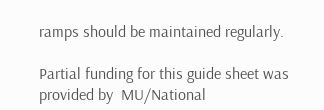ramps should be maintained regularly.

Partial funding for this guide sheet was provided by  MU/National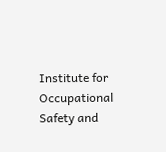Institute for Occupational Safety and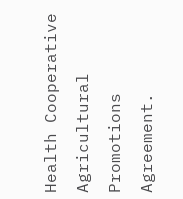Health Cooperative Agricultural Promotions Agreement.